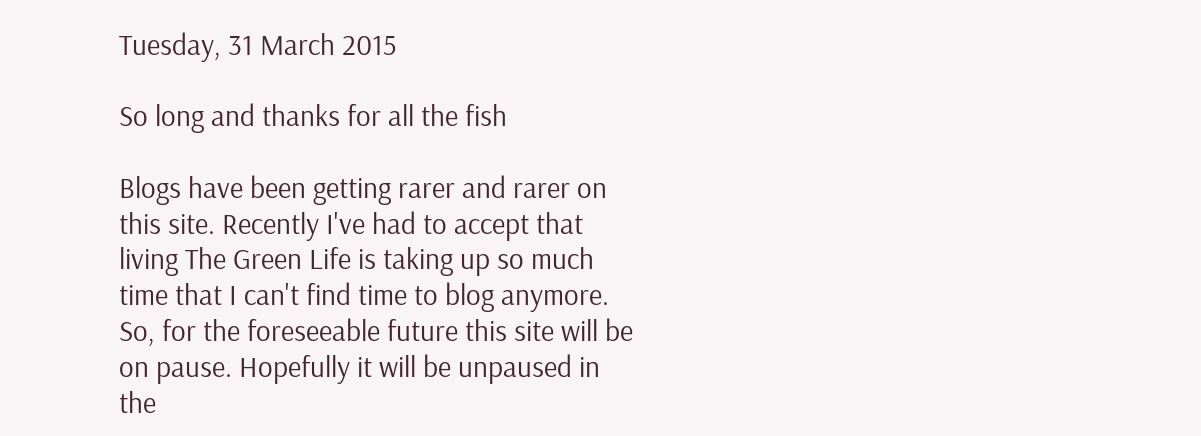Tuesday, 31 March 2015

So long and thanks for all the fish

Blogs have been getting rarer and rarer on this site. Recently I've had to accept that living The Green Life is taking up so much time that I can't find time to blog anymore. So, for the foreseeable future this site will be on pause. Hopefully it will be unpaused in the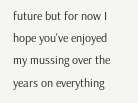future but for now I hope you've enjoyed my mussing over the years on everything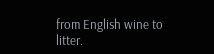from English wine to litter.